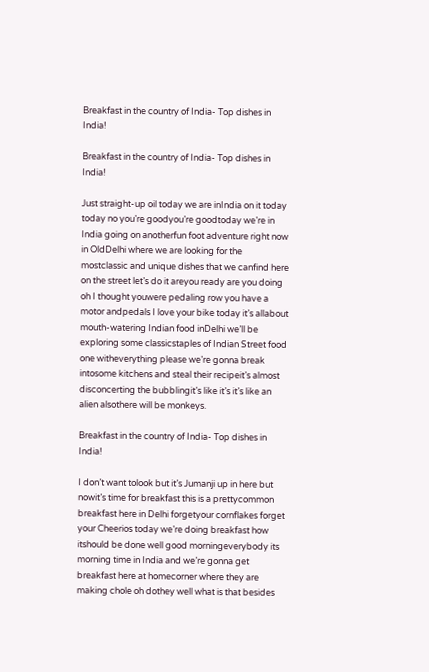Breakfast in the country of India- Top dishes in India!

Breakfast in the country of India- Top dishes in India!

Just straight-up oil today we are inIndia on it today today no you’re goodyou’re goodtoday we’re in India going on anotherfun foot adventure right now in OldDelhi where we are looking for the mostclassic and unique dishes that we canfind here on the street let’s do it areyou ready are you doing oh I thought youwere pedaling row you have a motor andpedals I love your bike today it’s allabout mouth-watering Indian food inDelhi we’ll be exploring some classicstaples of Indian Street food one witheverything please we’re gonna break intosome kitchens and steal their recipeit’s almost disconcerting the bubblingit’s like it’s it’s like an alien alsothere will be monkeys.

Breakfast in the country of India- Top dishes in India!

I don’t want tolook but it’s Jumanji up in here but nowit’s time for breakfast this is a prettycommon breakfast here in Delhi forgetyour cornflakes forget your Cheerios today we’re doing breakfast how itshould be done well good morningeverybody its morning time in India and we’re gonna get breakfast here at homecorner where they are making chole oh dothey well what is that besides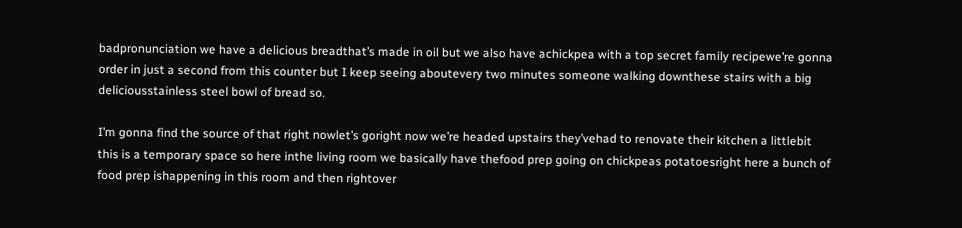badpronunciation we have a delicious breadthat’s made in oil but we also have achickpea with a top secret family recipewe’re gonna order in just a second from this counter but I keep seeing aboutevery two minutes someone walking downthese stairs with a big deliciousstainless steel bowl of bread so.

I’m gonna find the source of that right nowlet’s goright now we’re headed upstairs they’vehad to renovate their kitchen a littlebit this is a temporary space so here inthe living room we basically have thefood prep going on chickpeas potatoesright here a bunch of food prep ishappening in this room and then rightover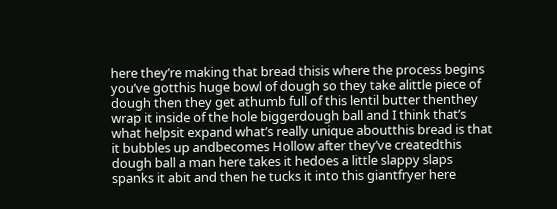here they’re making that bread thisis where the process begins you’ve gotthis huge bowl of dough so they take alittle piece of dough then they get athumb full of this lentil butter thenthey wrap it inside of the hole biggerdough ball and I think that’s what helpsit expand what’s really unique aboutthis bread is that it bubbles up andbecomes Hollow after they’ve createdthis dough ball a man here takes it hedoes a little slappy slaps spanks it abit and then he tucks it into this giantfryer here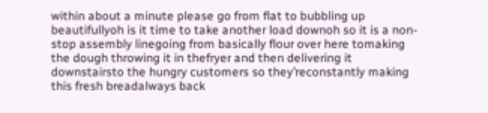within about a minute please go from flat to bubbling up beautifullyoh is it time to take another load downoh so it is a non-stop assembly linegoing from basically flour over here tomaking the dough throwing it in thefryer and then delivering it downstairsto the hungry customers so they’reconstantly making this fresh breadalways back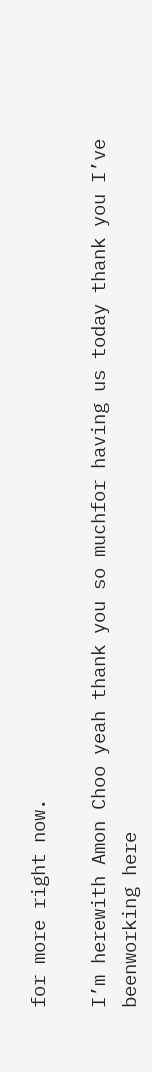for more right now.

I’m herewith Amon Choo yeah thank you so muchfor having us today thank you I’ve beenworking here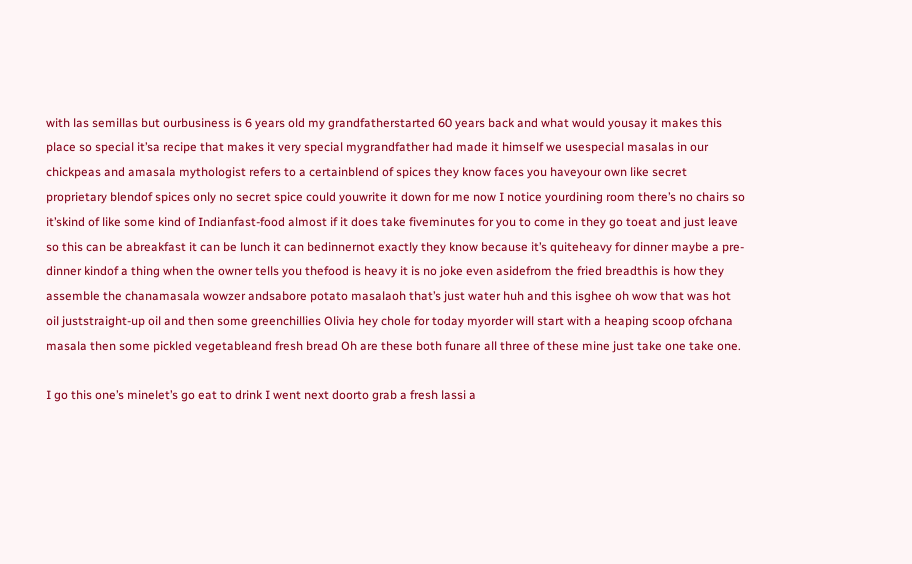with las semillas but ourbusiness is 6 years old my grandfatherstarted 60 years back and what would yousay it makes this place so special it’sa recipe that makes it very special mygrandfather had made it himself we usespecial masalas in our chickpeas and amasala mythologist refers to a certainblend of spices they know faces you haveyour own like secret proprietary blendof spices only no secret spice could youwrite it down for me now I notice yourdining room there’s no chairs so it’skind of like some kind of Indianfast-food almost if it does take fiveminutes for you to come in they go toeat and just leave so this can be abreakfast it can be lunch it can bedinnernot exactly they know because it’s quiteheavy for dinner maybe a pre-dinner kindof a thing when the owner tells you thefood is heavy it is no joke even asidefrom the fried breadthis is how they assemble the chanamasala wowzer andsabore potato masalaoh that’s just water huh and this isghee oh wow that was hot oil juststraight-up oil and then some greenchillies Olivia hey chole for today myorder will start with a heaping scoop ofchana masala then some pickled vegetableand fresh bread Oh are these both funare all three of these mine just take one take one.

I go this one’s minelet’s go eat to drink I went next doorto grab a fresh lassi a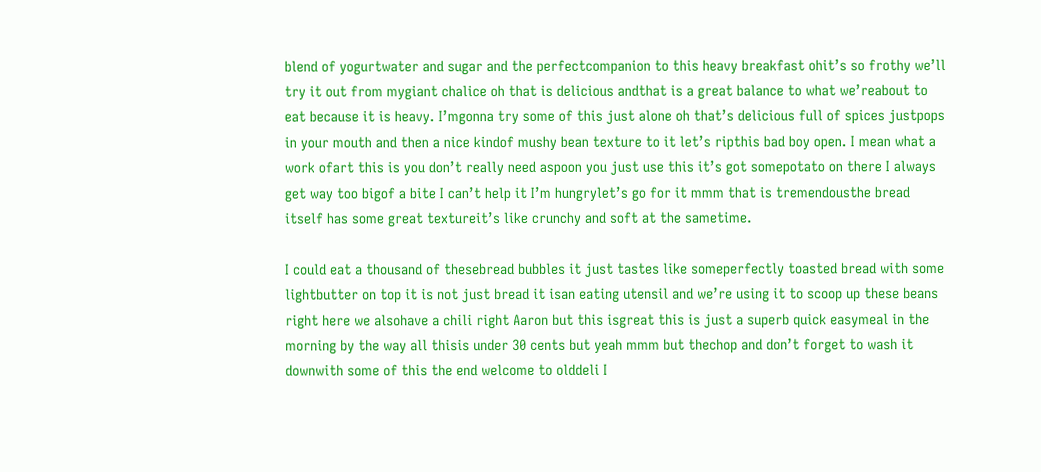blend of yogurtwater and sugar and the perfectcompanion to this heavy breakfast ohit’s so frothy we’ll try it out from mygiant chalice oh that is delicious andthat is a great balance to what we’reabout to eat because it is heavy. I’mgonna try some of this just alone oh that’s delicious full of spices justpops in your mouth and then a nice kindof mushy bean texture to it let’s ripthis bad boy open. I mean what a work ofart this is you don’t really need aspoon you just use this it’s got somepotato on there I always get way too bigof a bite I can’t help it I’m hungrylet’s go for it mmm that is tremendousthe bread itself has some great textureit’s like crunchy and soft at the sametime.

I could eat a thousand of thesebread bubbles it just tastes like someperfectly toasted bread with some lightbutter on top it is not just bread it isan eating utensil and we’re using it to scoop up these beans right here we alsohave a chili right Aaron but this isgreat this is just a superb quick easymeal in the morning by the way all thisis under 30 cents but yeah mmm but thechop and don’t forget to wash it downwith some of this the end welcome to olddeli I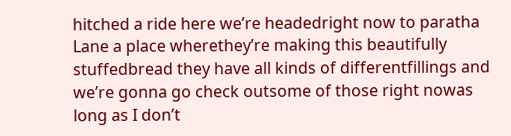hitched a ride here we’re headedright now to paratha Lane a place wherethey’re making this beautifully stuffedbread they have all kinds of differentfillings and we’re gonna go check outsome of those right nowas long as I don’t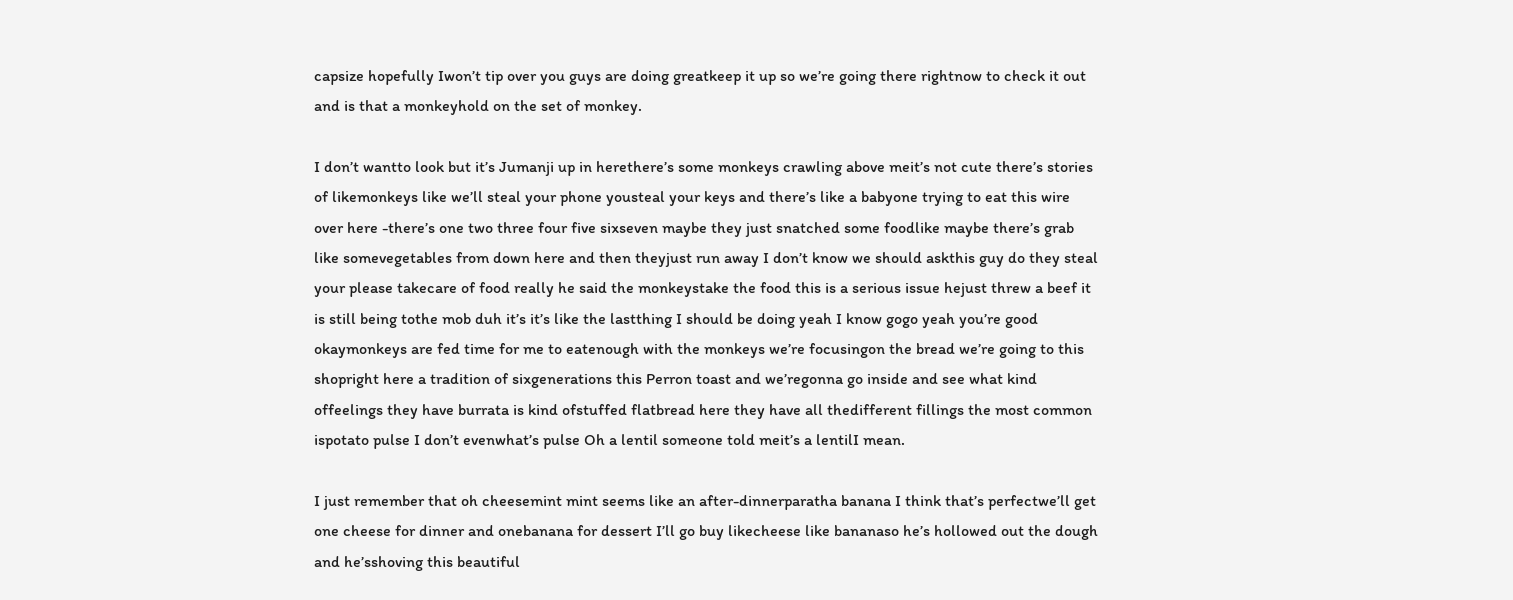capsize hopefully Iwon’t tip over you guys are doing greatkeep it up so we’re going there rightnow to check it out and is that a monkeyhold on the set of monkey.

I don’t wantto look but it’s Jumanji up in herethere’s some monkeys crawling above meit’s not cute there’s stories of likemonkeys like we’ll steal your phone yousteal your keys and there’s like a babyone trying to eat this wire over here -there’s one two three four five sixseven maybe they just snatched some foodlike maybe there’s grab like somevegetables from down here and then theyjust run away I don’t know we should askthis guy do they steal your please takecare of food really he said the monkeystake the food this is a serious issue hejust threw a beef it is still being tothe mob duh it’s it’s like the lastthing I should be doing yeah I know gogo yeah you’re good okaymonkeys are fed time for me to eatenough with the monkeys we’re focusingon the bread we’re going to this shopright here a tradition of sixgenerations this Perron toast and we’regonna go inside and see what kind offeelings they have burrata is kind ofstuffed flatbread here they have all thedifferent fillings the most common ispotato pulse I don’t evenwhat’s pulse Oh a lentil someone told meit’s a lentilI mean.

I just remember that oh cheesemint mint seems like an after-dinnerparatha banana I think that’s perfectwe’ll get one cheese for dinner and onebanana for dessert I’ll go buy likecheese like bananaso he’s hollowed out the dough and he’sshoving this beautiful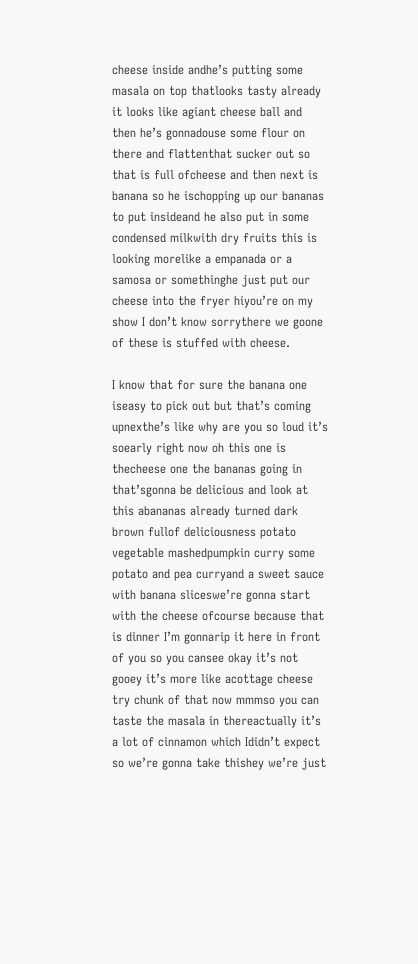cheese inside andhe’s putting some masala on top thatlooks tasty already it looks like agiant cheese ball and then he’s gonnadouse some flour on there and flattenthat sucker out so that is full ofcheese and then next is banana so he ischopping up our bananas to put insideand he also put in some condensed milkwith dry fruits this is looking morelike a empanada or a samosa or somethinghe just put our cheese into the fryer hiyou’re on my show I don’t know sorrythere we goone of these is stuffed with cheese.

I know that for sure the banana one iseasy to pick out but that’s coming upnexthe’s like why are you so loud it’s soearly right now oh this one is thecheese one the bananas going in that’sgonna be delicious and look at this abananas already turned dark brown fullof deliciousness potato vegetable mashedpumpkin curry some potato and pea curryand a sweet sauce with banana sliceswe’re gonna start with the cheese ofcourse because that is dinner I’m gonnarip it here in front of you so you cansee okay it’s not gooey it’s more like acottage cheese try chunk of that now mmmso you can taste the masala in thereactually it’s a lot of cinnamon which Ididn’t expect so we’re gonna take thishey we’re just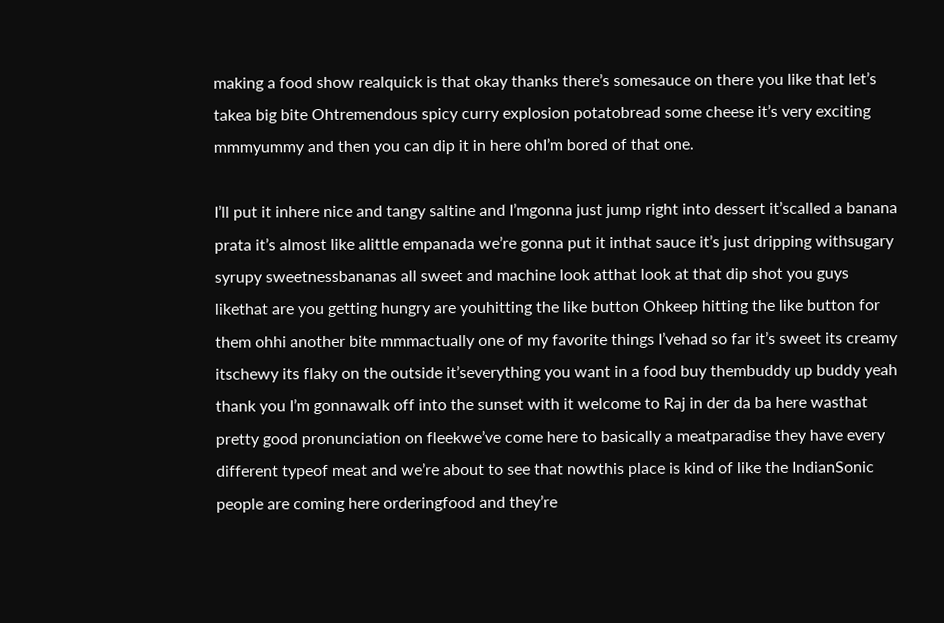making a food show realquick is that okay thanks there’s somesauce on there you like that let’s takea big bite Ohtremendous spicy curry explosion potatobread some cheese it’s very exciting mmmyummy and then you can dip it in here ohI’m bored of that one.

I’ll put it inhere nice and tangy saltine and I’mgonna just jump right into dessert it’scalled a banana prata it’s almost like alittle empanada we’re gonna put it inthat sauce it’s just dripping withsugary syrupy sweetnessbananas all sweet and machine look atthat look at that dip shot you guys likethat are you getting hungry are youhitting the like button Ohkeep hitting the like button for them ohhi another bite mmmactually one of my favorite things I’vehad so far it’s sweet its creamy itschewy its flaky on the outside it’severything you want in a food buy thembuddy up buddy yeah thank you I’m gonnawalk off into the sunset with it welcome to Raj in der da ba here wasthat pretty good pronunciation on fleekwe’ve come here to basically a meatparadise they have every different typeof meat and we’re about to see that nowthis place is kind of like the IndianSonic people are coming here orderingfood and they’re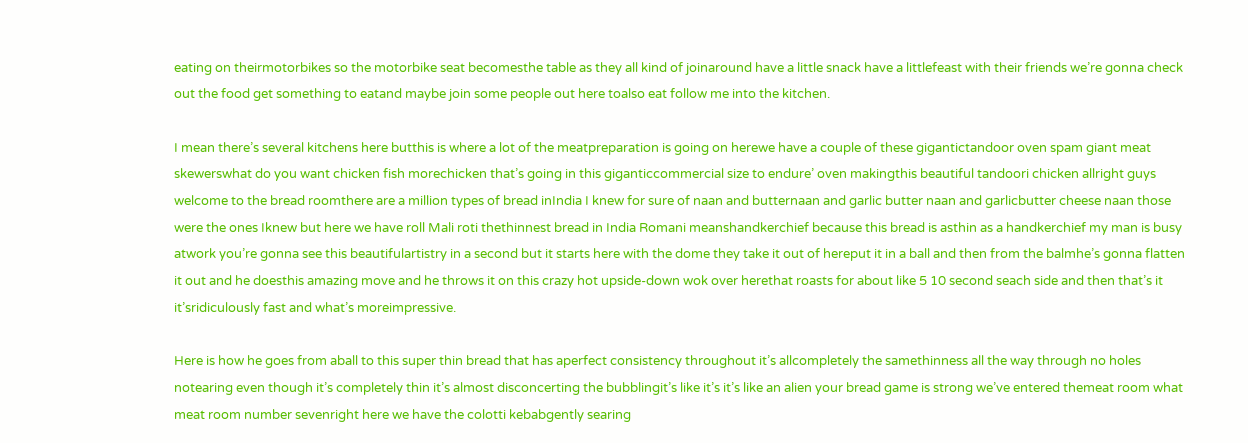eating on theirmotorbikes so the motorbike seat becomesthe table as they all kind of joinaround have a little snack have a littlefeast with their friends we’re gonna check out the food get something to eatand maybe join some people out here toalso eat follow me into the kitchen.

I mean there’s several kitchens here butthis is where a lot of the meatpreparation is going on herewe have a couple of these gigantictandoor oven spam giant meat skewerswhat do you want chicken fish morechicken that’s going in this giganticcommercial size to endure’ oven makingthis beautiful tandoori chicken allright guys welcome to the bread roomthere are a million types of bread inIndia I knew for sure of naan and butternaan and garlic butter naan and garlicbutter cheese naan those were the ones Iknew but here we have roll Mali roti thethinnest bread in India Romani meanshandkerchief because this bread is asthin as a handkerchief my man is busy atwork you’re gonna see this beautifulartistry in a second but it starts here with the dome they take it out of hereput it in a ball and then from the balmhe’s gonna flatten it out and he doesthis amazing move and he throws it on this crazy hot upside-down wok over herethat roasts for about like 5 10 second seach side and then that’s it it’sridiculously fast and what’s moreimpressive.

Here is how he goes from aball to this super thin bread that has aperfect consistency throughout it’s allcompletely the samethinness all the way through no holes notearing even though it’s completely thin it’s almost disconcerting the bubblingit’s like it’s it’s like an alien your bread game is strong we’ve entered themeat room what meat room number sevenright here we have the colotti kebabgently searing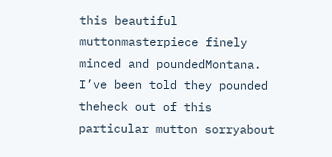this beautiful muttonmasterpiece finely minced and poundedMontana. I’ve been told they pounded theheck out of this particular mutton sorryabout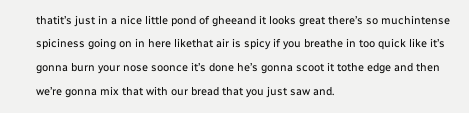thatit’s just in a nice little pond of gheeand it looks great there’s so muchintense spiciness going on in here likethat air is spicy if you breathe in too quick like it’s gonna burn your nose soonce it’s done he’s gonna scoot it tothe edge and then we’re gonna mix that with our bread that you just saw and.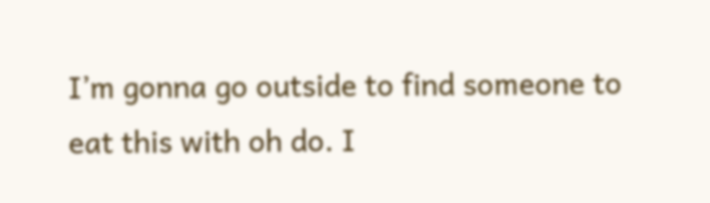I’m gonna go outside to find someone to eat this with oh do. I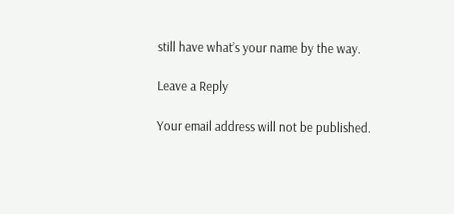still have what’s your name by the way.

Leave a Reply

Your email address will not be published.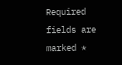Required fields are marked *